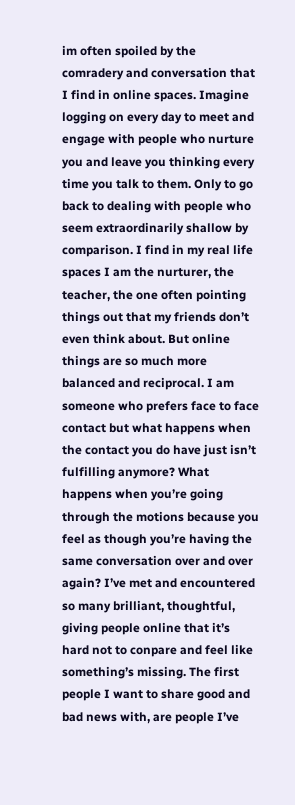im often spoiled by the comradery and conversation that I find in online spaces. Imagine logging on every day to meet and engage with people who nurture you and leave you thinking every time you talk to them. Only to go back to dealing with people who seem extraordinarily shallow by comparison. I find in my real life spaces I am the nurturer, the teacher, the one often pointing things out that my friends don’t even think about. But online things are so much more balanced and reciprocal. I am someone who prefers face to face contact but what happens when the contact you do have just isn’t fulfilling anymore? What happens when you’re going through the motions because you feel as though you’re having the same conversation over and over again? I’ve met and encountered so many brilliant, thoughtful, giving people online that it’s hard not to conpare and feel like something’s missing. The first people I want to share good and bad news with, are people I’ve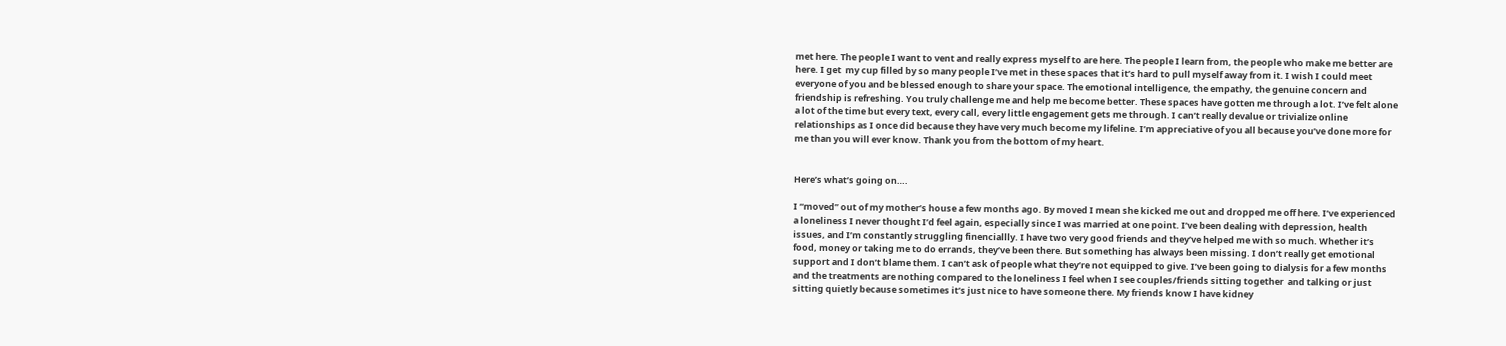met here. The people I want to vent and really express myself to are here. The people I learn from, the people who make me better are here. I get  my cup filled by so many people I’ve met in these spaces that it’s hard to pull myself away from it. I wish I could meet everyone of you and be blessed enough to share your space. The emotional intelligence, the empathy, the genuine concern and friendship is refreshing. You truly challenge me and help me become better. These spaces have gotten me through a lot. I’ve felt alone a lot of the time but every text, every call, every little engagement gets me through. I can’t really devalue or trivialize online relationships as I once did because they have very much become my lifeline. I’m appreciative of you all because you’ve done more for me than you will ever know. Thank you from the bottom of my heart.


Here’s what’s going on….

I “moved” out of my mother’s house a few months ago. By moved I mean she kicked me out and dropped me off here. I’ve experienced a loneliness I never thought I’d feel again, especially since I was married at one point. I’ve been dealing with depression, health issues, and I’m constantly struggling finenciallly. I have two very good friends and they’ve helped me with so much. Whether it’s food, money or taking me to do errands, they’ve been there. But something has always been missing. I don’t really get emotional support and I don’t blame them. I can’t ask of people what they’re not equipped to give. I’ve been going to dialysis for a few months and the treatments are nothing compared to the loneliness I feel when I see couples/friends sitting together  and talking or just sitting quietly because sometimes it’s just nice to have someone there. My friends know I have kidney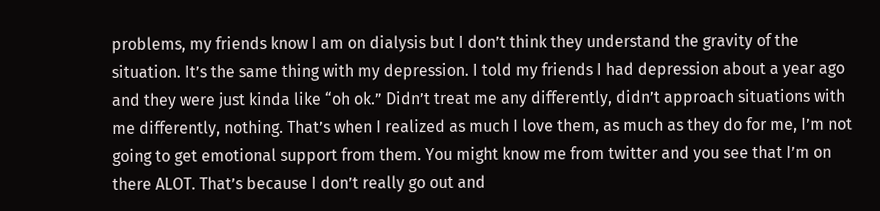problems, my friends know I am on dialysis but I don’t think they understand the gravity of the situation. It’s the same thing with my depression. I told my friends I had depression about a year ago and they were just kinda like “oh ok.” Didn’t treat me any differently, didn’t approach situations with me differently, nothing. That’s when I realized as much I love them, as much as they do for me, I’m not going to get emotional support from them. You might know me from twitter and you see that I’m on there ALOT. That’s because I don’t really go out and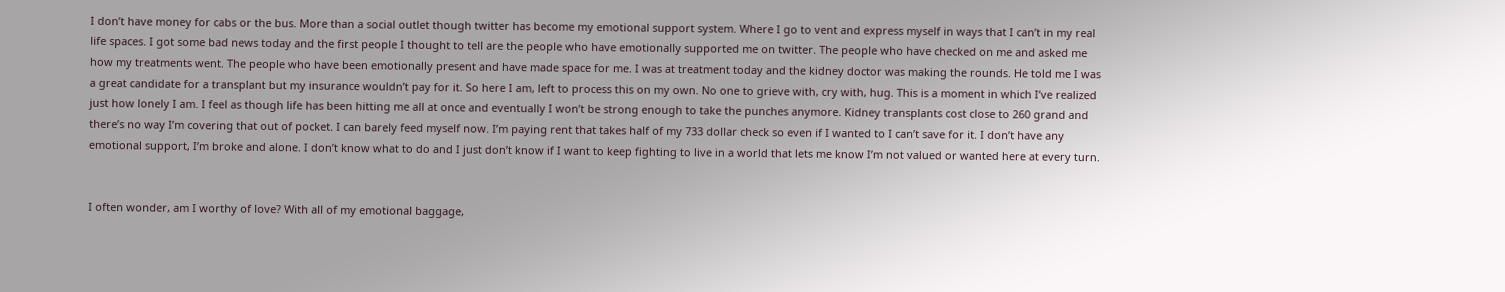I don’t have money for cabs or the bus. More than a social outlet though twitter has become my emotional support system. Where I go to vent and express myself in ways that I can’t in my real life spaces. I got some bad news today and the first people I thought to tell are the people who have emotionally supported me on twitter. The people who have checked on me and asked me how my treatments went. The people who have been emotionally present and have made space for me. I was at treatment today and the kidney doctor was making the rounds. He told me I was a great candidate for a transplant but my insurance wouldn’t pay for it. So here I am, left to process this on my own. No one to grieve with, cry with, hug. This is a moment in which I’ve realized just how lonely I am. I feel as though life has been hitting me all at once and eventually I won’t be strong enough to take the punches anymore. Kidney transplants cost close to 260 grand and there’s no way I’m covering that out of pocket. I can barely feed myself now. I’m paying rent that takes half of my 733 dollar check so even if I wanted to I can’t save for it. I don’t have any emotional support, I’m broke and alone. I don’t know what to do and I just don’t know if I want to keep fighting to live in a world that lets me know I’m not valued or wanted here at every turn.


I often wonder, am I worthy of love? With all of my emotional baggage,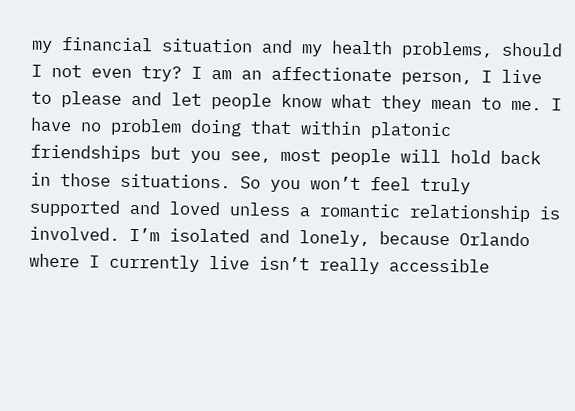my financial situation and my health problems, should I not even try? I am an affectionate person, I live to please and let people know what they mean to me. I have no problem doing that within platonic friendships but you see, most people will hold back in those situations. So you won’t feel truly supported and loved unless a romantic relationship is involved. I’m isolated and lonely, because Orlando where I currently live isn’t really accessible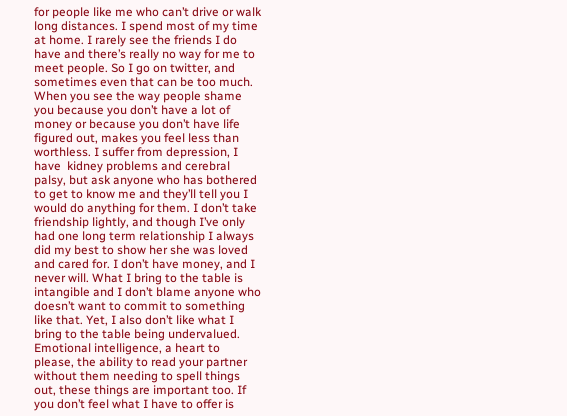for people like me who can’t drive or walk long distances. I spend most of my time at home. I rarely see the friends I do have and there’s really no way for me to meet people. So I go on twitter, and sometimes even that can be too much. When you see the way people shame you because you don’t have a lot of money or because you don’t have life figured out, makes you feel less than worthless. I suffer from depression, I have  kidney problems and cerebral palsy, but ask anyone who has bothered to get to know me and they’ll tell you I would do anything for them. I don’t take friendship lightly, and though I’ve only had one long term relationship I always did my best to show her she was loved and cared for. I don’t have money, and I never will. What I bring to the table is intangible and I don’t blame anyone who doesn’t want to commit to something like that. Yet, I also don’t like what I bring to the table being undervalued. Emotional intelligence, a heart to please, the ability to read your partner without them needing to spell things out, these things are important too. If you don’t feel what I have to offer is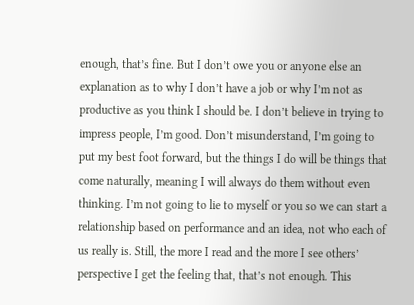enough, that’s fine. But I don’t owe you or anyone else an explanation as to why I don’t have a job or why I’m not as productive as you think I should be. I don’t believe in trying to impress people, I’m good. Don’t misunderstand, I’m going to put my best foot forward, but the things I do will be things that come naturally, meaning I will always do them without even thinking. I’m not going to lie to myself or you so we can start a relationship based on performance and an idea, not who each of us really is. Still, the more I read and the more I see others’ perspective I get the feeling that, that’s not enough. This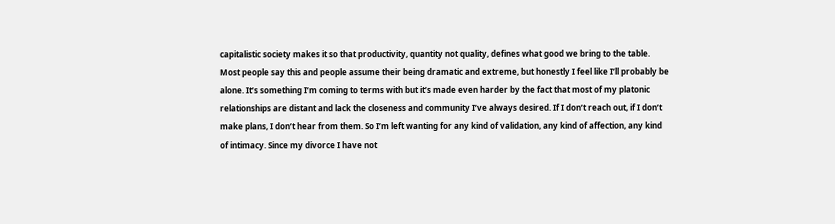capitalistic society makes it so that productivity, quantity not quality, defines what good we bring to the table. Most people say this and people assume their being dramatic and extreme, but honestly I feel like I’ll probably be alone. It’s something I’m coming to terms with but it’s made even harder by the fact that most of my platonic relationships are distant and lack the closeness and community I’ve always desired. If I don’t reach out, if I don’t make plans, I don’t hear from them. So I’m left wanting for any kind of validation, any kind of affection, any kind of intimacy. Since my divorce I have not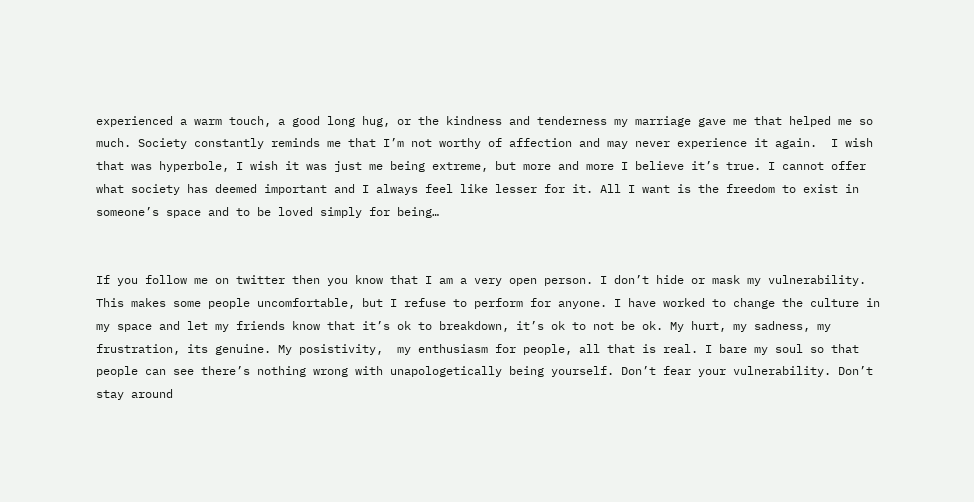experienced a warm touch, a good long hug, or the kindness and tenderness my marriage gave me that helped me so much. Society constantly reminds me that I’m not worthy of affection and may never experience it again.  I wish that was hyperbole, I wish it was just me being extreme, but more and more I believe it’s true. I cannot offer what society has deemed important and I always feel like lesser for it. All I want is the freedom to exist in someone’s space and to be loved simply for being…


If you follow me on twitter then you know that I am a very open person. I don’t hide or mask my vulnerability. This makes some people uncomfortable, but I refuse to perform for anyone. I have worked to change the culture in my space and let my friends know that it’s ok to breakdown, it’s ok to not be ok. My hurt, my sadness, my frustration, its genuine. My posistivity,  my enthusiasm for people, all that is real. I bare my soul so that people can see there’s nothing wrong with unapologetically being yourself. Don’t fear your vulnerability. Don’t stay around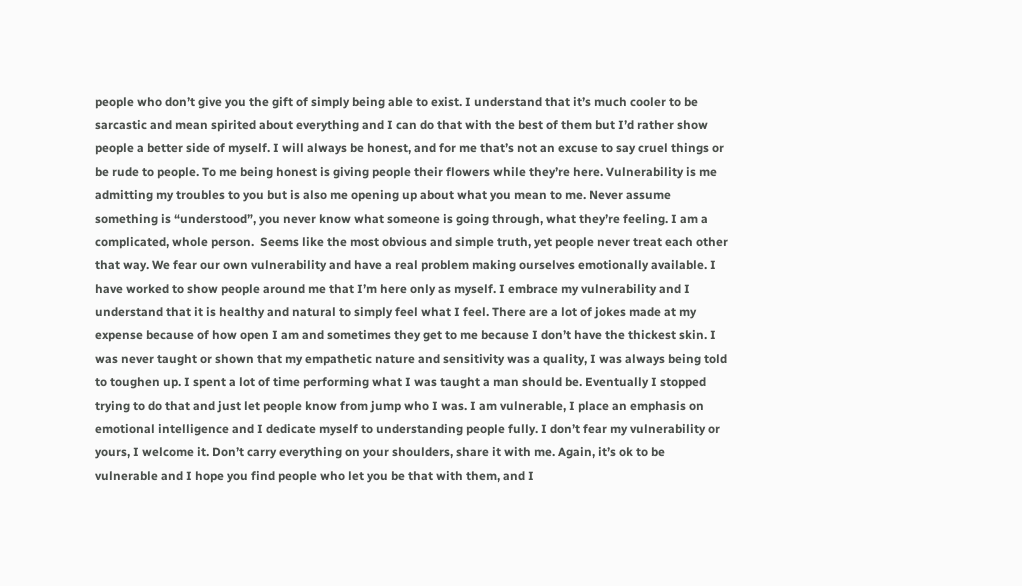people who don’t give you the gift of simply being able to exist. I understand that it’s much cooler to be sarcastic and mean spirited about everything and I can do that with the best of them but I’d rather show people a better side of myself. I will always be honest, and for me that’s not an excuse to say cruel things or be rude to people. To me being honest is giving people their flowers while they’re here. Vulnerability is me admitting my troubles to you but is also me opening up about what you mean to me. Never assume something is “understood”, you never know what someone is going through, what they’re feeling. I am a complicated, whole person.  Seems like the most obvious and simple truth, yet people never treat each other that way. We fear our own vulnerability and have a real problem making ourselves emotionally available. I have worked to show people around me that I’m here only as myself. I embrace my vulnerability and I understand that it is healthy and natural to simply feel what I feel. There are a lot of jokes made at my expense because of how open I am and sometimes they get to me because I don’t have the thickest skin. I was never taught or shown that my empathetic nature and sensitivity was a quality, I was always being told to toughen up. I spent a lot of time performing what I was taught a man should be. Eventually I stopped trying to do that and just let people know from jump who I was. I am vulnerable, I place an emphasis on emotional intelligence and I dedicate myself to understanding people fully. I don’t fear my vulnerability or yours, I welcome it. Don’t carry everything on your shoulders, share it with me. Again, it’s ok to be vulnerable and I hope you find people who let you be that with them, and I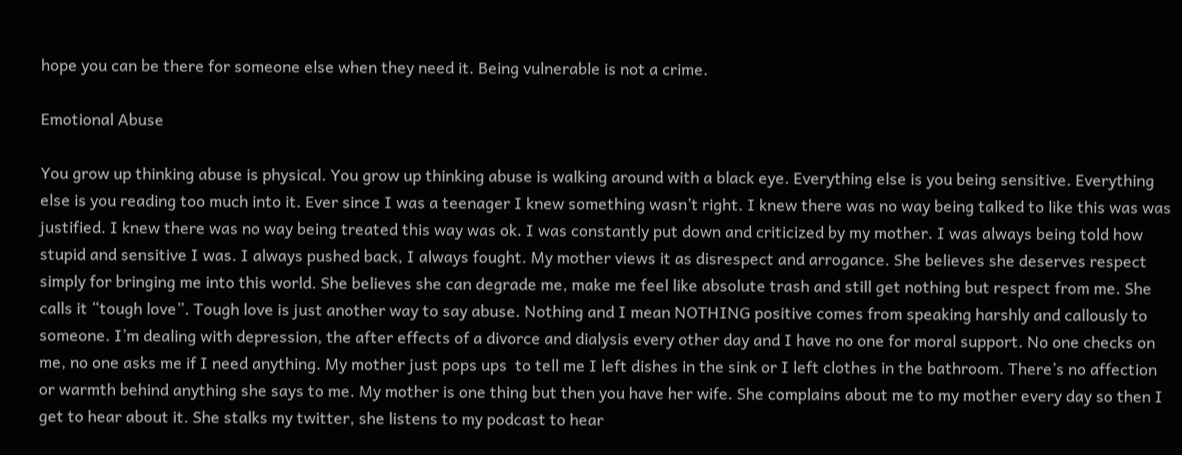hope you can be there for someone else when they need it. Being vulnerable is not a crime.

Emotional Abuse

You grow up thinking abuse is physical. You grow up thinking abuse is walking around with a black eye. Everything else is you being sensitive. Everything else is you reading too much into it. Ever since I was a teenager I knew something wasn’t right. I knew there was no way being talked to like this was was justified. I knew there was no way being treated this way was ok. I was constantly put down and criticized by my mother. I was always being told how stupid and sensitive I was. I always pushed back, I always fought. My mother views it as disrespect and arrogance. She believes she deserves respect simply for bringing me into this world. She believes she can degrade me, make me feel like absolute trash and still get nothing but respect from me. She calls it “tough love”. Tough love is just another way to say abuse. Nothing and I mean NOTHING positive comes from speaking harshly and callously to someone. I’m dealing with depression, the after effects of a divorce and dialysis every other day and I have no one for moral support. No one checks on me, no one asks me if I need anything. My mother just pops ups  to tell me I left dishes in the sink or I left clothes in the bathroom. There’s no affection or warmth behind anything she says to me. My mother is one thing but then you have her wife. She complains about me to my mother every day so then I get to hear about it. She stalks my twitter, she listens to my podcast to hear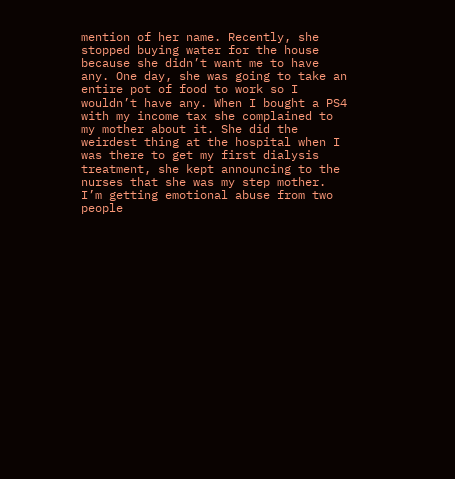mention of her name. Recently, she stopped buying water for the house because she didn’t want me to have any. One day, she was going to take an entire pot of food to work so I wouldn’t have any. When I bought a PS4 with my income tax she complained to my mother about it. She did the weirdest thing at the hospital when I was there to get my first dialysis treatment, she kept announcing to the nurses that she was my step mother. I’m getting emotional abuse from two people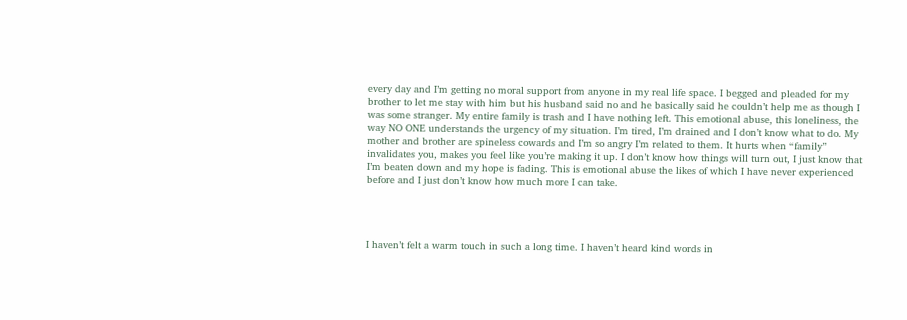every day and I’m getting no moral support from anyone in my real life space. I begged and pleaded for my brother to let me stay with him but his husband said no and he basically said he couldn’t help me as though I was some stranger. My entire family is trash and I have nothing left. This emotional abuse, this loneliness, the way NO ONE understands the urgency of my situation. I’m tired, I’m drained and I don’t know what to do. My mother and brother are spineless cowards and I’m so angry I’m related to them. It hurts when “family” invalidates you, makes you feel like you’re making it up. I don’t know how things will turn out, I just know that I’m beaten down and my hope is fading. This is emotional abuse the likes of which I have never experienced before and I just don’t know how much more I can take.




I haven’t felt a warm touch in such a long time. I haven’t heard kind words in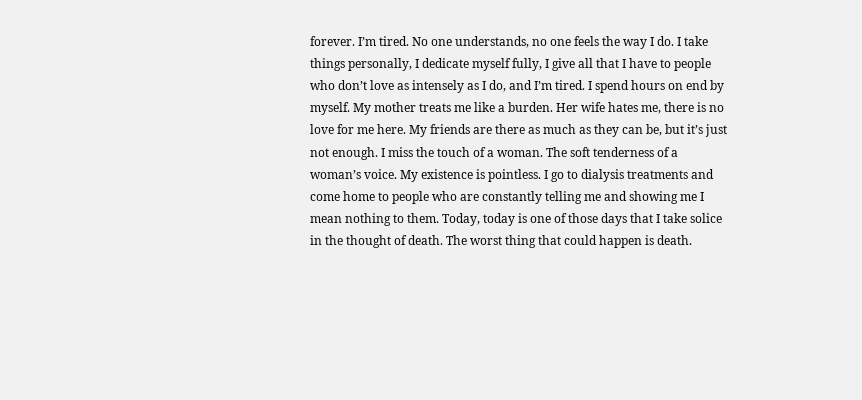forever. I’m tired. No one understands, no one feels the way I do. I take things personally, I dedicate myself fully, I give all that I have to people who don’t love as intensely as I do, and I’m tired. I spend hours on end by myself. My mother treats me like a burden. Her wife hates me, there is no love for me here. My friends are there as much as they can be, but it’s just not enough. I miss the touch of a woman. The soft tenderness of a woman’s voice. My existence is pointless. I go to dialysis treatments and come home to people who are constantly telling me and showing me I mean nothing to them. Today, today is one of those days that I take solice in the thought of death. The worst thing that could happen is death.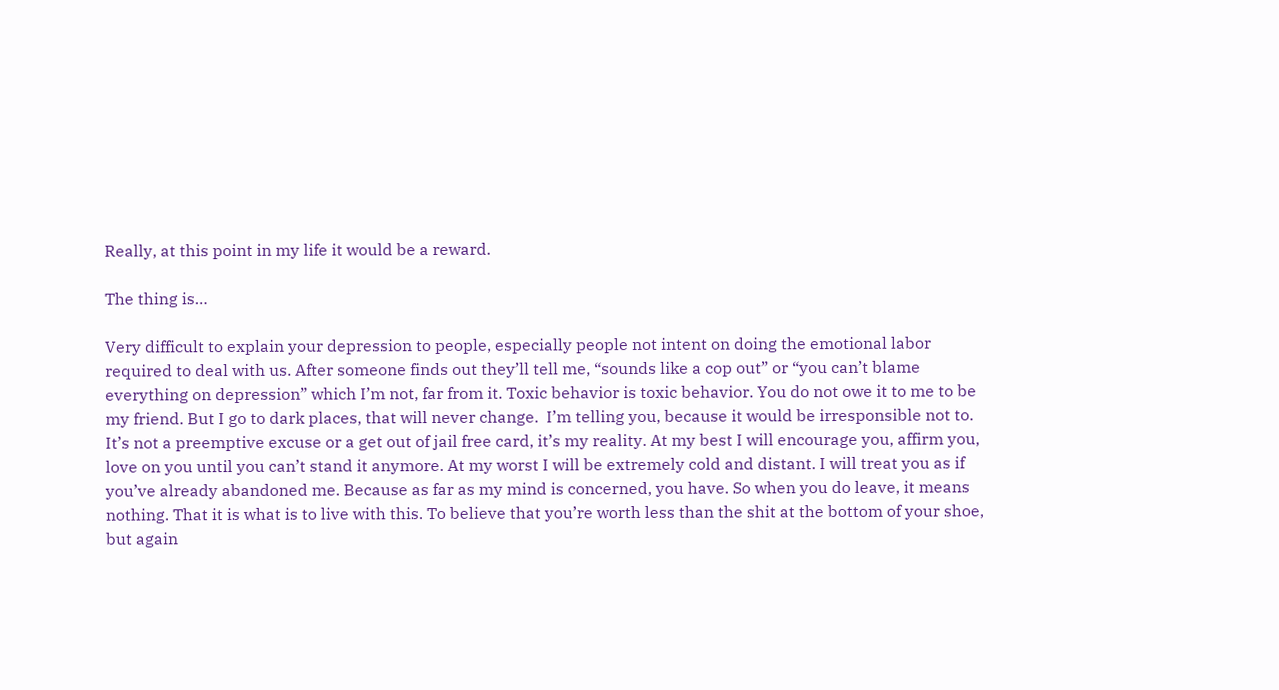Really, at this point in my life it would be a reward.

The thing is…

Very difficult to explain your depression to people, especially people not intent on doing the emotional labor required to deal with us. After someone finds out they’ll tell me, “sounds like a cop out” or “you can’t blame everything on depression” which I’m not, far from it. Toxic behavior is toxic behavior. You do not owe it to me to be my friend. But I go to dark places, that will never change.  I’m telling you, because it would be irresponsible not to. It’s not a preemptive excuse or a get out of jail free card, it’s my reality. At my best I will encourage you, affirm you, love on you until you can’t stand it anymore. At my worst I will be extremely cold and distant. I will treat you as if you’ve already abandoned me. Because as far as my mind is concerned, you have. So when you do leave, it means nothing. That it is what is to live with this. To believe that you’re worth less than the shit at the bottom of your shoe, but again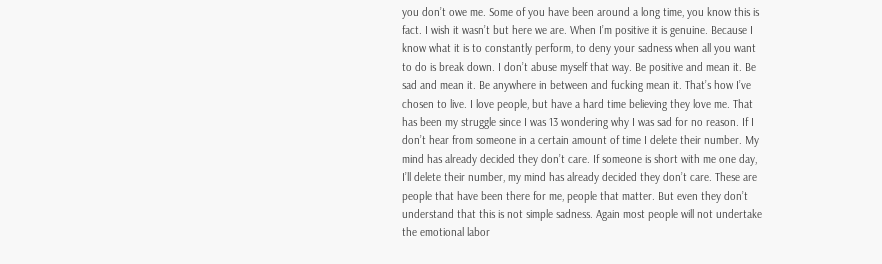you don’t owe me. Some of you have been around a long time, you know this is fact. I wish it wasn’t but here we are. When I’m positive it is genuine. Because I know what it is to constantly perform, to deny your sadness when all you want to do is break down. I don’t abuse myself that way. Be positive and mean it. Be sad and mean it. Be anywhere in between and fucking mean it. That’s how I’ve chosen to live. I love people, but have a hard time believing they love me. That has been my struggle since I was 13 wondering why I was sad for no reason. If I don’t hear from someone in a certain amount of time I delete their number. My mind has already decided they don’t care. If someone is short with me one day, I’ll delete their number, my mind has already decided they don’t care. These are people that have been there for me, people that matter. But even they don’t understand that this is not simple sadness. Again most people will not undertake the emotional labor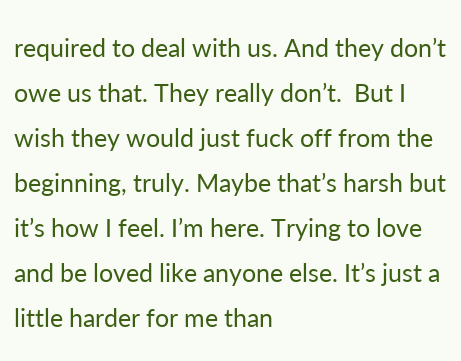required to deal with us. And they don’t owe us that. They really don’t.  But I wish they would just fuck off from the beginning, truly. Maybe that’s harsh but it’s how I feel. I’m here. Trying to love and be loved like anyone else. It’s just a little harder for me than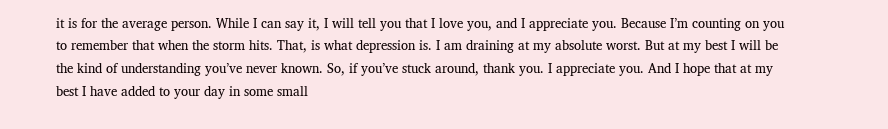it is for the average person. While I can say it, I will tell you that I love you, and I appreciate you. Because I’m counting on you to remember that when the storm hits. That, is what depression is. I am draining at my absolute worst. But at my best I will be the kind of understanding you’ve never known. So, if you’ve stuck around, thank you. I appreciate you. And I hope that at my best I have added to your day in some small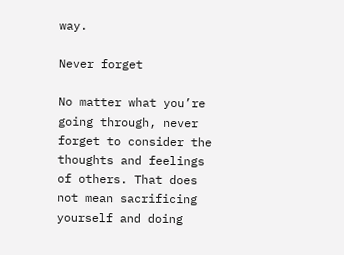way.

Never forget

No matter what you’re going through, never forget to consider the thoughts and feelings of others. That does not mean sacrificing yourself and doing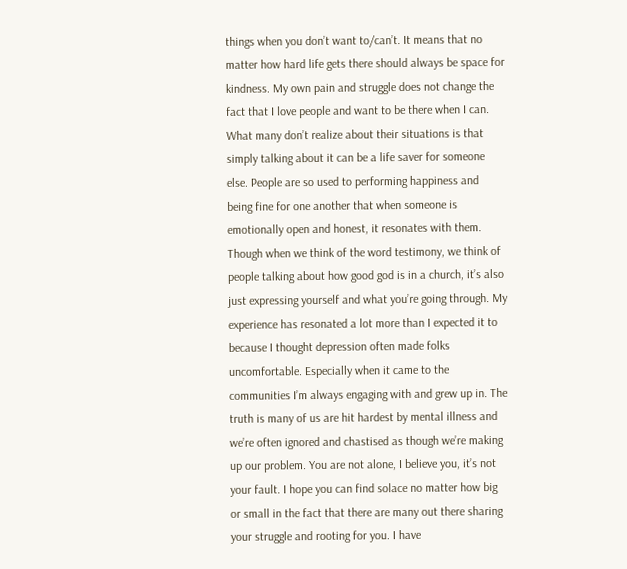things when you don’t want to/can’t. It means that no matter how hard life gets there should always be space for kindness. My own pain and struggle does not change the fact that I love people and want to be there when I can. What many don’t realize about their situations is that simply talking about it can be a life saver for someone else. People are so used to performing happiness and being fine for one another that when someone is emotionally open and honest, it resonates with them. Though when we think of the word testimony, we think of people talking about how good god is in a church, it’s also just expressing yourself and what you’re going through. My experience has resonated a lot more than I expected it to because I thought depression often made folks uncomfortable. Especially when it came to the communities I’m always engaging with and grew up in. The truth is many of us are hit hardest by mental illness and we’re often ignored and chastised as though we’re making up our problem. You are not alone, I believe you, it’s not your fault. I hope you can find solace no matter how big or small in the fact that there are many out there sharing your struggle and rooting for you. I have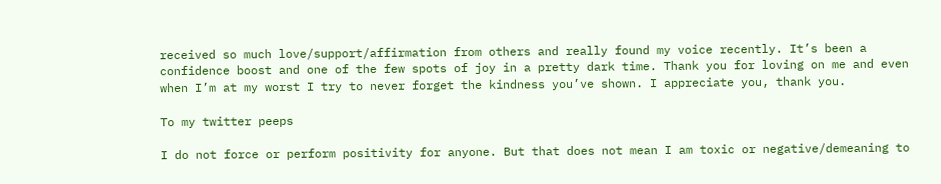received so much love/support/affirmation from others and really found my voice recently. It’s been a confidence boost and one of the few spots of joy in a pretty dark time. Thank you for loving on me and even when I’m at my worst I try to never forget the kindness you’ve shown. I appreciate you, thank you.

To my twitter peeps

I do not force or perform positivity for anyone. But that does not mean I am toxic or negative/demeaning to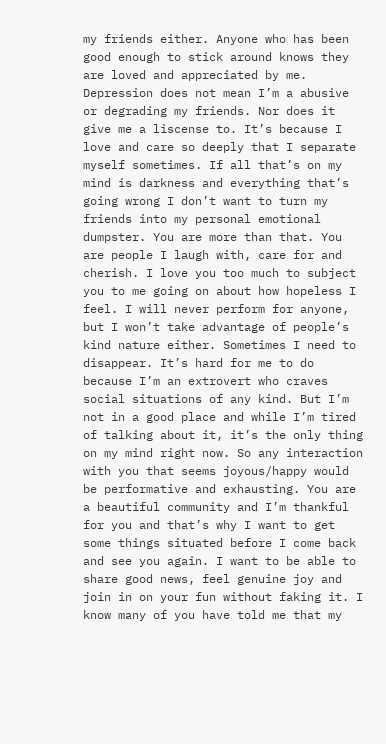my friends either. Anyone who has been good enough to stick around knows they are loved and appreciated by me. Depression does not mean I’m a abusive or degrading my friends. Nor does it give me a liscense to. It’s because I love and care so deeply that I separate myself sometimes. If all that’s on my mind is darkness and everything that’s going wrong I don’t want to turn my friends into my personal emotional dumpster. You are more than that. You are people I laugh with, care for and cherish. I love you too much to subject you to me going on about how hopeless I feel. I will never perform for anyone, but I won’t take advantage of people’s kind nature either. Sometimes I need to disappear. It’s hard for me to do because I’m an extrovert who craves social situations of any kind. But I’m not in a good place and while I’m tired of talking about it, it’s the only thing on my mind right now. So any interaction with you that seems joyous/happy would be performative and exhausting. You are a beautiful community and I’m thankful for you and that’s why I want to get some things situated before I come back and see you again. I want to be able to share good news, feel genuine joy and join in on your fun without faking it. I know many of you have told me that my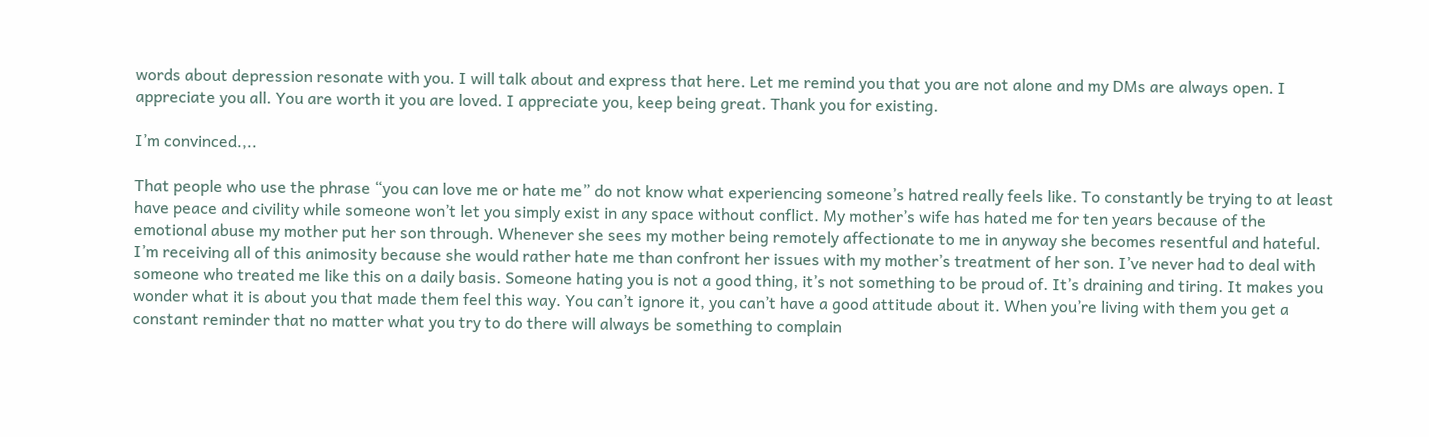words about depression resonate with you. I will talk about and express that here. Let me remind you that you are not alone and my DMs are always open. I appreciate you all. You are worth it you are loved. I appreciate you, keep being great. Thank you for existing.

I’m convinced.,..

That people who use the phrase “you can love me or hate me” do not know what experiencing someone’s hatred really feels like. To constantly be trying to at least have peace and civility while someone won’t let you simply exist in any space without conflict. My mother’s wife has hated me for ten years because of the emotional abuse my mother put her son through. Whenever she sees my mother being remotely affectionate to me in anyway she becomes resentful and hateful. I’m receiving all of this animosity because she would rather hate me than confront her issues with my mother’s treatment of her son. I’ve never had to deal with someone who treated me like this on a daily basis. Someone hating you is not a good thing, it’s not something to be proud of. It’s draining and tiring. It makes you wonder what it is about you that made them feel this way. You can’t ignore it, you can’t have a good attitude about it. When you’re living with them you get a constant reminder that no matter what you try to do there will always be something to complain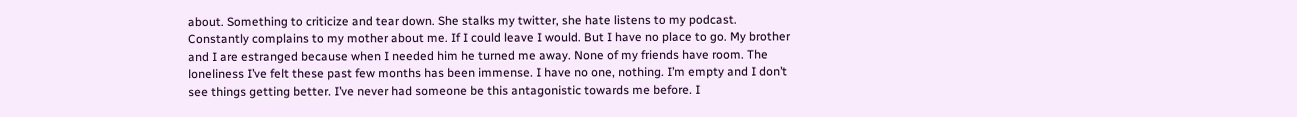about. Something to criticize and tear down. She stalks my twitter, she hate listens to my podcast. Constantly complains to my mother about me. If I could leave I would. But I have no place to go. My brother and I are estranged because when I needed him he turned me away. None of my friends have room. The loneliness I’ve felt these past few months has been immense. I have no one, nothing. I’m empty and I don’t see things getting better. I’ve never had someone be this antagonistic towards me before. I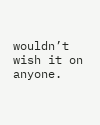wouldn’t wish it on anyone.